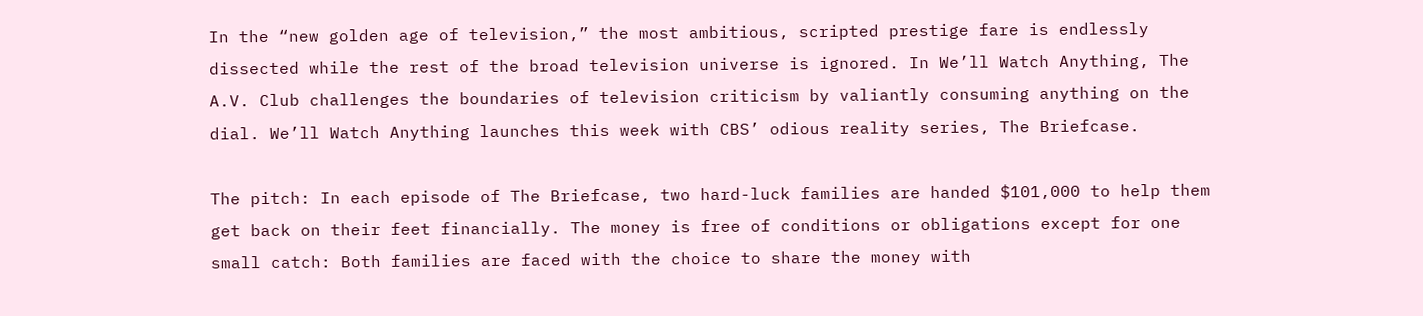In the “new golden age of television,” the most ambitious, scripted prestige fare is endlessly dissected while the rest of the broad television universe is ignored. In We’ll Watch Anything, The A.V. Club challenges the boundaries of television criticism by valiantly consuming anything on the dial. We’ll Watch Anything launches this week with CBS’ odious reality series, The Briefcase.

The pitch: In each episode of The Briefcase, two hard-luck families are handed $101,000 to help them get back on their feet financially. The money is free of conditions or obligations except for one small catch: Both families are faced with the choice to share the money with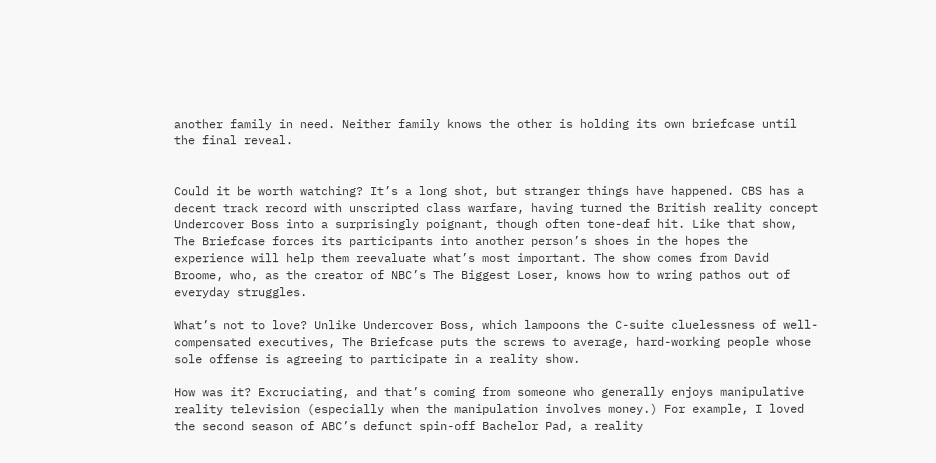another family in need. Neither family knows the other is holding its own briefcase until the final reveal.


Could it be worth watching? It’s a long shot, but stranger things have happened. CBS has a decent track record with unscripted class warfare, having turned the British reality concept Undercover Boss into a surprisingly poignant, though often tone-deaf hit. Like that show, The Briefcase forces its participants into another person’s shoes in the hopes the experience will help them reevaluate what’s most important. The show comes from David Broome, who, as the creator of NBC’s The Biggest Loser, knows how to wring pathos out of everyday struggles.

What’s not to love? Unlike Undercover Boss, which lampoons the C-suite cluelessness of well-compensated executives, The Briefcase puts the screws to average, hard-working people whose sole offense is agreeing to participate in a reality show.

How was it? Excruciating, and that’s coming from someone who generally enjoys manipulative reality television (especially when the manipulation involves money.) For example, I loved the second season of ABC’s defunct spin-off Bachelor Pad, a reality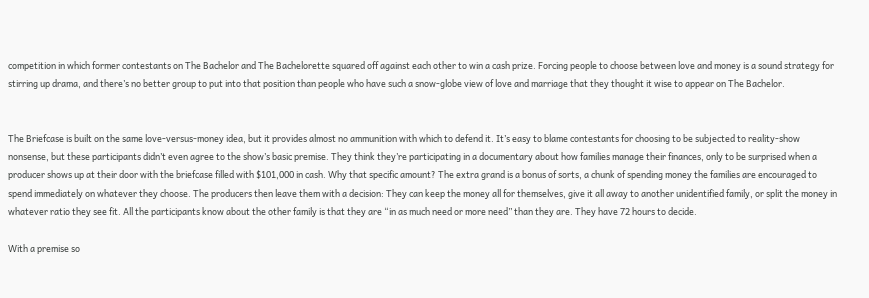competition in which former contestants on The Bachelor and The Bachelorette squared off against each other to win a cash prize. Forcing people to choose between love and money is a sound strategy for stirring up drama, and there’s no better group to put into that position than people who have such a snow-globe view of love and marriage that they thought it wise to appear on The Bachelor.


The Briefcase is built on the same love-versus-money idea, but it provides almost no ammunition with which to defend it. It’s easy to blame contestants for choosing to be subjected to reality-show nonsense, but these participants didn’t even agree to the show’s basic premise. They think they’re participating in a documentary about how families manage their finances, only to be surprised when a producer shows up at their door with the briefcase filled with $101,000 in cash. Why that specific amount? The extra grand is a bonus of sorts, a chunk of spending money the families are encouraged to spend immediately on whatever they choose. The producers then leave them with a decision: They can keep the money all for themselves, give it all away to another unidentified family, or split the money in whatever ratio they see fit. All the participants know about the other family is that they are “in as much need or more need” than they are. They have 72 hours to decide.

With a premise so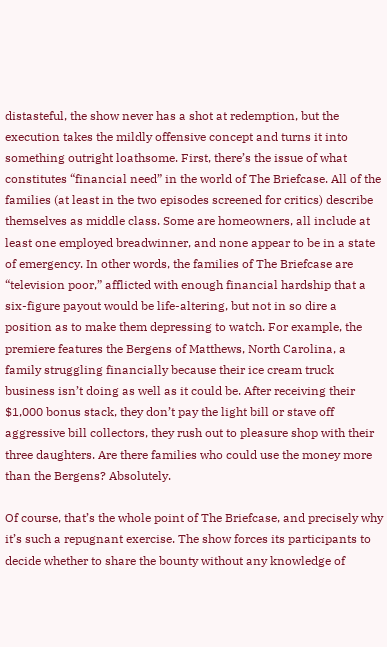distasteful, the show never has a shot at redemption, but the execution takes the mildly offensive concept and turns it into something outright loathsome. First, there’s the issue of what constitutes “financial need” in the world of The Briefcase. All of the families (at least in the two episodes screened for critics) describe themselves as middle class. Some are homeowners, all include at least one employed breadwinner, and none appear to be in a state of emergency. In other words, the families of The Briefcase are “television poor,” afflicted with enough financial hardship that a six-figure payout would be life-altering, but not in so dire a position as to make them depressing to watch. For example, the premiere features the Bergens of Matthews, North Carolina, a family struggling financially because their ice cream truck business isn’t doing as well as it could be. After receiving their $1,000 bonus stack, they don’t pay the light bill or stave off aggressive bill collectors, they rush out to pleasure shop with their three daughters. Are there families who could use the money more than the Bergens? Absolutely.

Of course, that’s the whole point of The Briefcase, and precisely why it’s such a repugnant exercise. The show forces its participants to decide whether to share the bounty without any knowledge of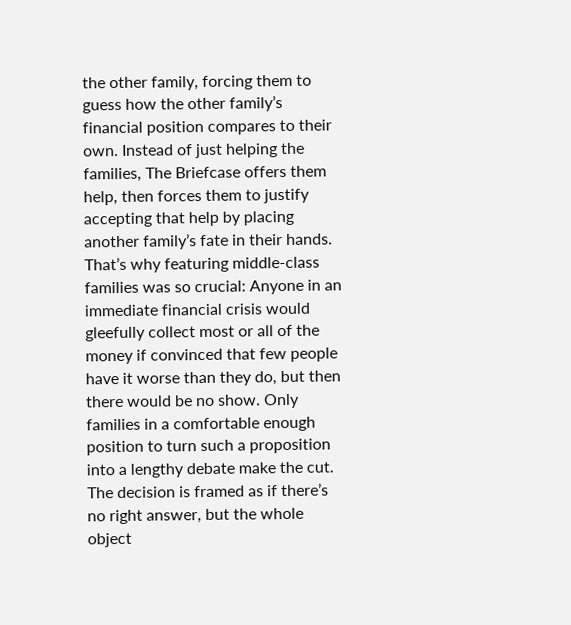the other family, forcing them to guess how the other family’s financial position compares to their own. Instead of just helping the families, The Briefcase offers them help, then forces them to justify accepting that help by placing another family’s fate in their hands. That’s why featuring middle-class families was so crucial: Anyone in an immediate financial crisis would gleefully collect most or all of the money if convinced that few people have it worse than they do, but then there would be no show. Only families in a comfortable enough position to turn such a proposition into a lengthy debate make the cut. The decision is framed as if there’s no right answer, but the whole object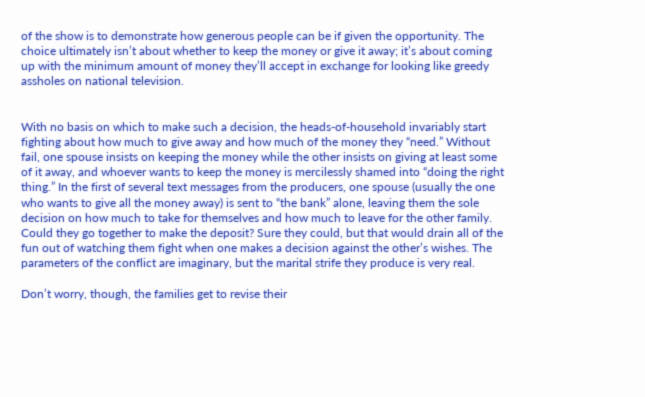of the show is to demonstrate how generous people can be if given the opportunity. The choice ultimately isn’t about whether to keep the money or give it away; it’s about coming up with the minimum amount of money they’ll accept in exchange for looking like greedy assholes on national television.


With no basis on which to make such a decision, the heads-of-household invariably start fighting about how much to give away and how much of the money they “need.” Without fail, one spouse insists on keeping the money while the other insists on giving at least some of it away, and whoever wants to keep the money is mercilessly shamed into “doing the right thing.” In the first of several text messages from the producers, one spouse (usually the one who wants to give all the money away) is sent to “the bank” alone, leaving them the sole decision on how much to take for themselves and how much to leave for the other family. Could they go together to make the deposit? Sure they could, but that would drain all of the fun out of watching them fight when one makes a decision against the other’s wishes. The parameters of the conflict are imaginary, but the marital strife they produce is very real.

Don’t worry, though, the families get to revise their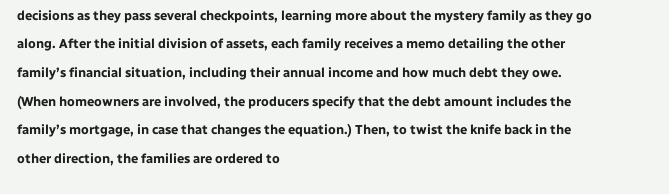decisions as they pass several checkpoints, learning more about the mystery family as they go along. After the initial division of assets, each family receives a memo detailing the other family’s financial situation, including their annual income and how much debt they owe. (When homeowners are involved, the producers specify that the debt amount includes the family’s mortgage, in case that changes the equation.) Then, to twist the knife back in the other direction, the families are ordered to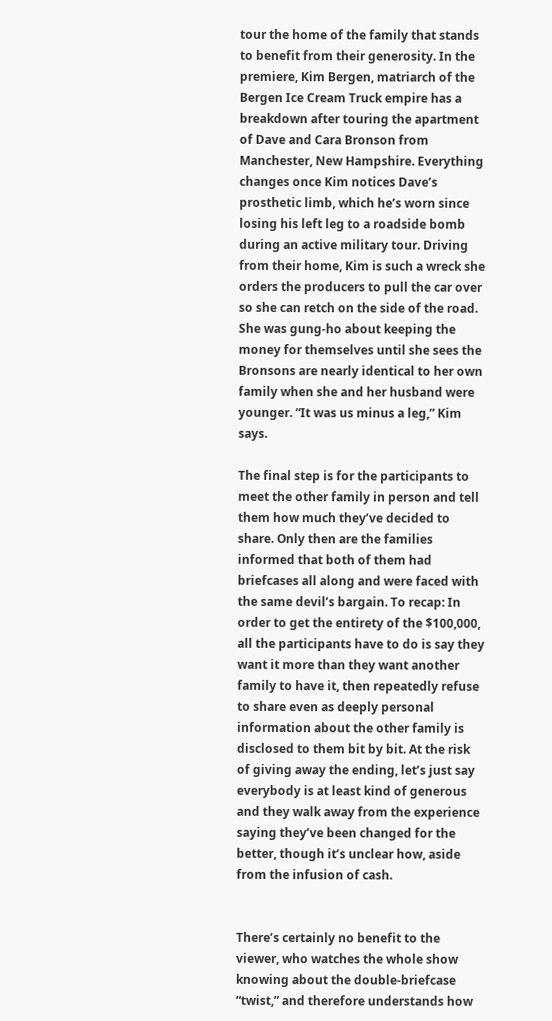tour the home of the family that stands to benefit from their generosity. In the premiere, Kim Bergen, matriarch of the Bergen Ice Cream Truck empire has a breakdown after touring the apartment of Dave and Cara Bronson from Manchester, New Hampshire. Everything changes once Kim notices Dave’s prosthetic limb, which he’s worn since losing his left leg to a roadside bomb during an active military tour. Driving from their home, Kim is such a wreck she orders the producers to pull the car over so she can retch on the side of the road. She was gung-ho about keeping the money for themselves until she sees the Bronsons are nearly identical to her own family when she and her husband were younger. “It was us minus a leg,” Kim says.

The final step is for the participants to meet the other family in person and tell them how much they’ve decided to share. Only then are the families informed that both of them had briefcases all along and were faced with the same devil’s bargain. To recap: In order to get the entirety of the $100,000, all the participants have to do is say they want it more than they want another family to have it, then repeatedly refuse to share even as deeply personal information about the other family is disclosed to them bit by bit. At the risk of giving away the ending, let’s just say everybody is at least kind of generous and they walk away from the experience saying they’ve been changed for the better, though it’s unclear how, aside from the infusion of cash.


There’s certainly no benefit to the viewer, who watches the whole show knowing about the double-briefcase “twist,” and therefore understands how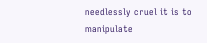needlessly cruel it is to manipulate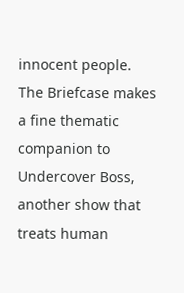innocent people. The Briefcase makes a fine thematic companion to Undercover Boss, another show that treats human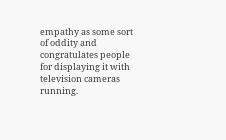empathy as some sort of oddity and congratulates people for displaying it with television cameras running.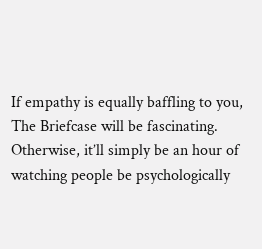If empathy is equally baffling to you, The Briefcase will be fascinating. Otherwise, it’ll simply be an hour of watching people be psychologically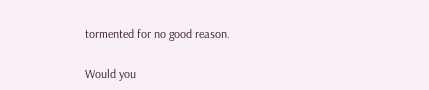tormented for no good reason.

Would you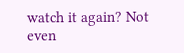watch it again? Not even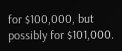for $100,000, but possibly for $101,000.